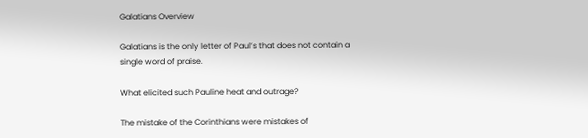Galatians Overview

Galatians is the only letter of Paul’s that does not contain a single word of praise.

What elicited such Pauline heat and outrage?

The mistake of the Corinthians were mistakes of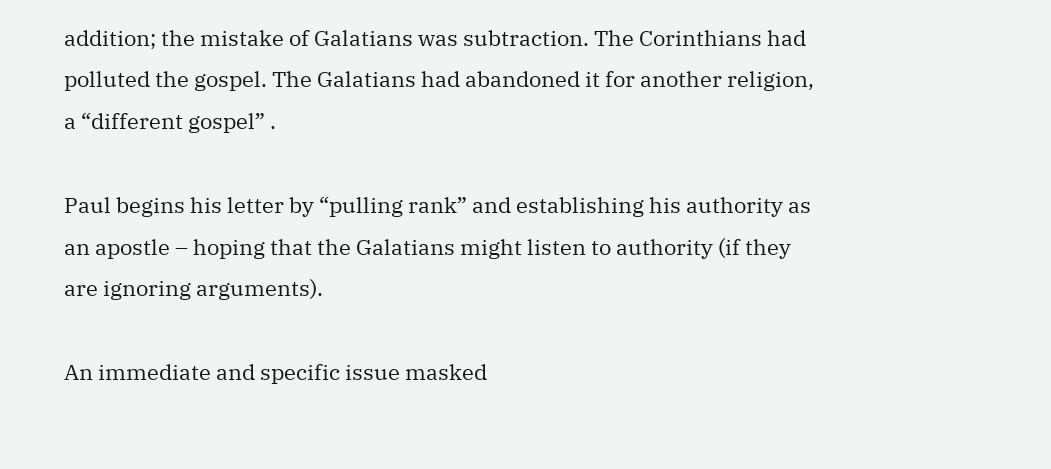addition; the mistake of Galatians was subtraction. The Corinthians had polluted the gospel. The Galatians had abandoned it for another religion, a “different gospel” .

Paul begins his letter by “pulling rank” and establishing his authority as an apostle – hoping that the Galatians might listen to authority (if they are ignoring arguments).

An immediate and specific issue masked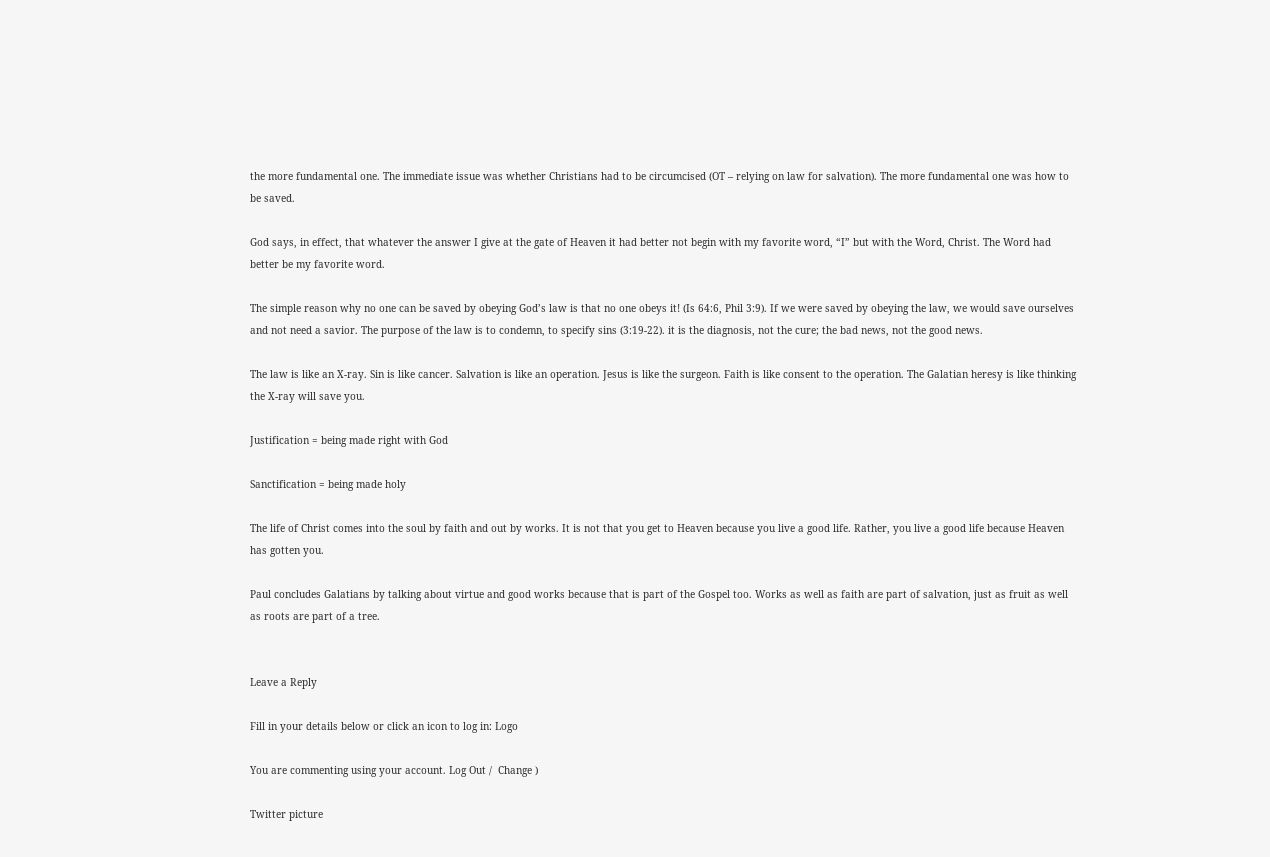the more fundamental one. The immediate issue was whether Christians had to be circumcised (OT – relying on law for salvation). The more fundamental one was how to be saved.

God says, in effect, that whatever the answer I give at the gate of Heaven it had better not begin with my favorite word, “I” but with the Word, Christ. The Word had better be my favorite word.

The simple reason why no one can be saved by obeying God’s law is that no one obeys it! (Is 64:6, Phil 3:9). If we were saved by obeying the law, we would save ourselves and not need a savior. The purpose of the law is to condemn, to specify sins (3:19-22). it is the diagnosis, not the cure; the bad news, not the good news.

The law is like an X-ray. Sin is like cancer. Salvation is like an operation. Jesus is like the surgeon. Faith is like consent to the operation. The Galatian heresy is like thinking the X-ray will save you.

Justification = being made right with God

Sanctification = being made holy

The life of Christ comes into the soul by faith and out by works. It is not that you get to Heaven because you live a good life. Rather, you live a good life because Heaven has gotten you.

Paul concludes Galatians by talking about virtue and good works because that is part of the Gospel too. Works as well as faith are part of salvation, just as fruit as well as roots are part of a tree.


Leave a Reply

Fill in your details below or click an icon to log in: Logo

You are commenting using your account. Log Out /  Change )

Twitter picture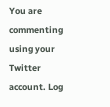You are commenting using your Twitter account. Log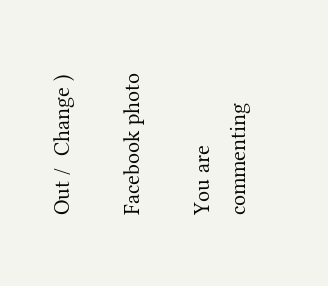Out /  Change )

Facebook photo

You are commenting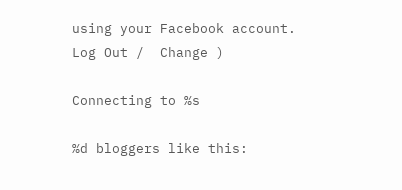using your Facebook account. Log Out /  Change )

Connecting to %s

%d bloggers like this: